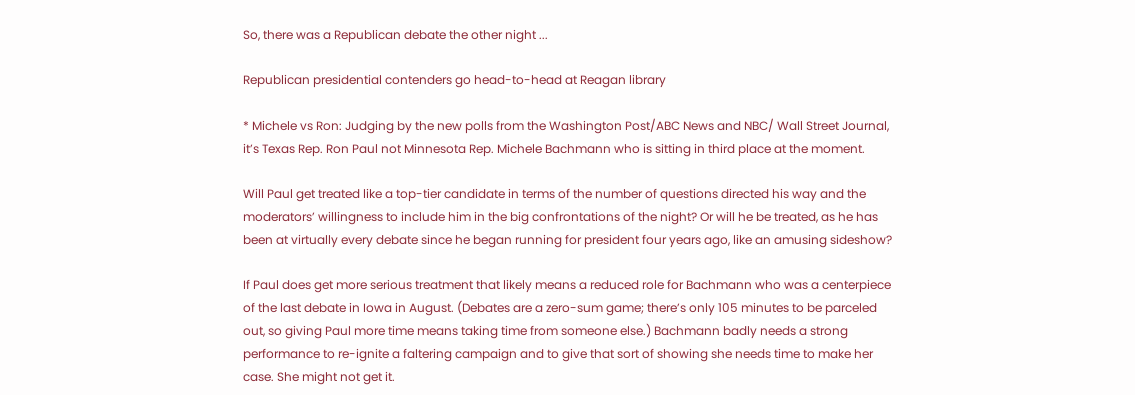So, there was a Republican debate the other night ...

Republican presidential contenders go head-to-head at Reagan library

* Michele vs Ron: Judging by the new polls from the Washington Post/ABC News and NBC/ Wall Street Journal, it’s Texas Rep. Ron Paul not Minnesota Rep. Michele Bachmann who is sitting in third place at the moment.

Will Paul get treated like a top-tier candidate in terms of the number of questions directed his way and the moderators’ willingness to include him in the big confrontations of the night? Or will he be treated, as he has been at virtually every debate since he began running for president four years ago, like an amusing sideshow?

If Paul does get more serious treatment that likely means a reduced role for Bachmann who was a centerpiece of the last debate in Iowa in August. (Debates are a zero-sum game; there’s only 105 minutes to be parceled out, so giving Paul more time means taking time from someone else.) Bachmann badly needs a strong performance to re-ignite a faltering campaign and to give that sort of showing she needs time to make her case. She might not get it.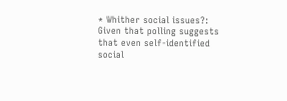* Whither social issues?: Given that polling suggests that even self-identified social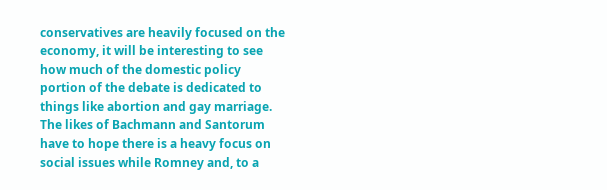conservatives are heavily focused on the economy, it will be interesting to see how much of the domestic policy portion of the debate is dedicated to things like abortion and gay marriage. The likes of Bachmann and Santorum have to hope there is a heavy focus on social issues while Romney and, to a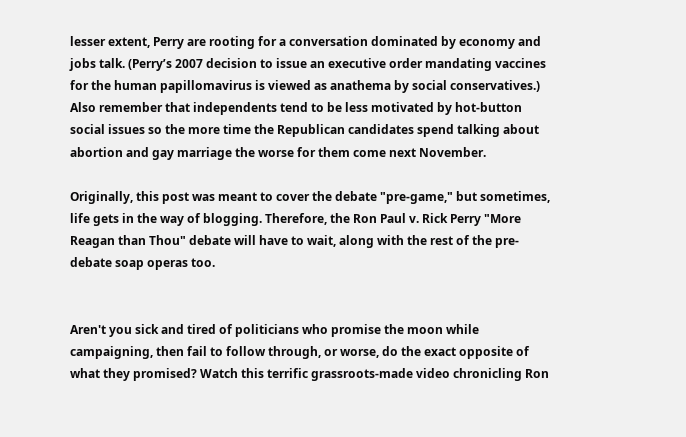lesser extent, Perry are rooting for a conversation dominated by economy and jobs talk. (Perry’s 2007 decision to issue an executive order mandating vaccines for the human papillomavirus is viewed as anathema by social conservatives.) Also remember that independents tend to be less motivated by hot-button social issues so the more time the Republican candidates spend talking about abortion and gay marriage the worse for them come next November.

Originally, this post was meant to cover the debate "pre-game," but sometimes, life gets in the way of blogging. Therefore, the Ron Paul v. Rick Perry "More Reagan than Thou" debate will have to wait, along with the rest of the pre-debate soap operas too.


Aren't you sick and tired of politicians who promise the moon while campaigning, then fail to follow through, or worse, do the exact opposite of what they promised? Watch this terrific grassroots-made video chronicling Ron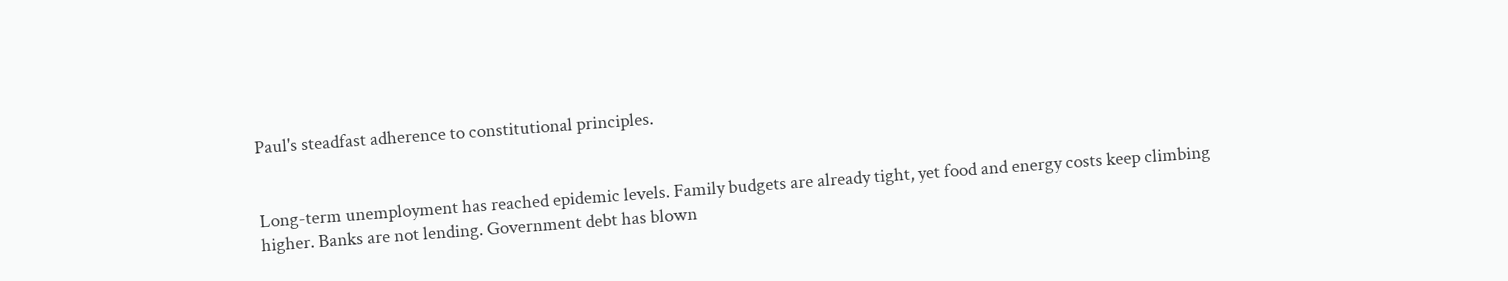Paul's steadfast adherence to constitutional principles.


Long-term unemployment has reached epidemic levels. Family budgets are already tight, yet food and energy costs keep climbing higher. Banks are not lending. Government debt has blown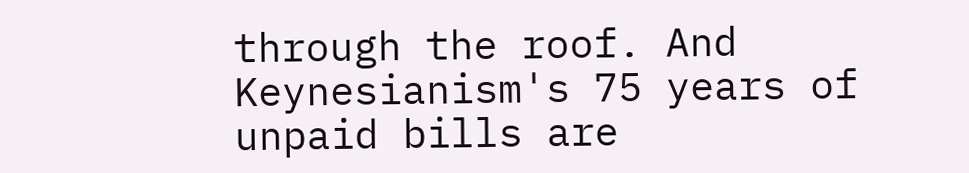through the roof. And Keynesianism's 75 years of unpaid bills are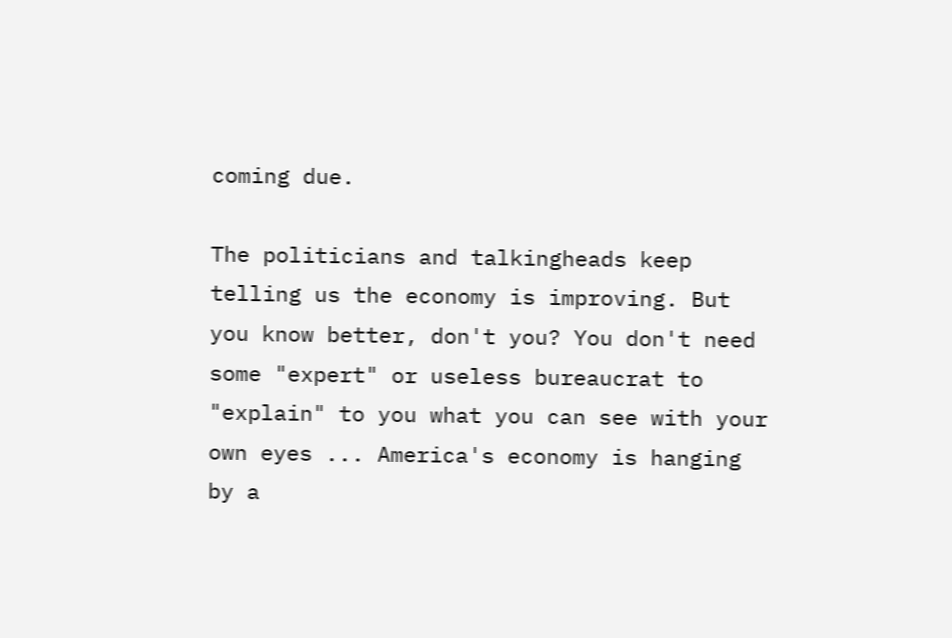coming due.

The politicians and talkingheads keep telling us the economy is improving. But you know better, don't you? You don't need some "expert" or useless bureaucrat to "explain" to you what you can see with your own eyes ... America's economy is hanging by a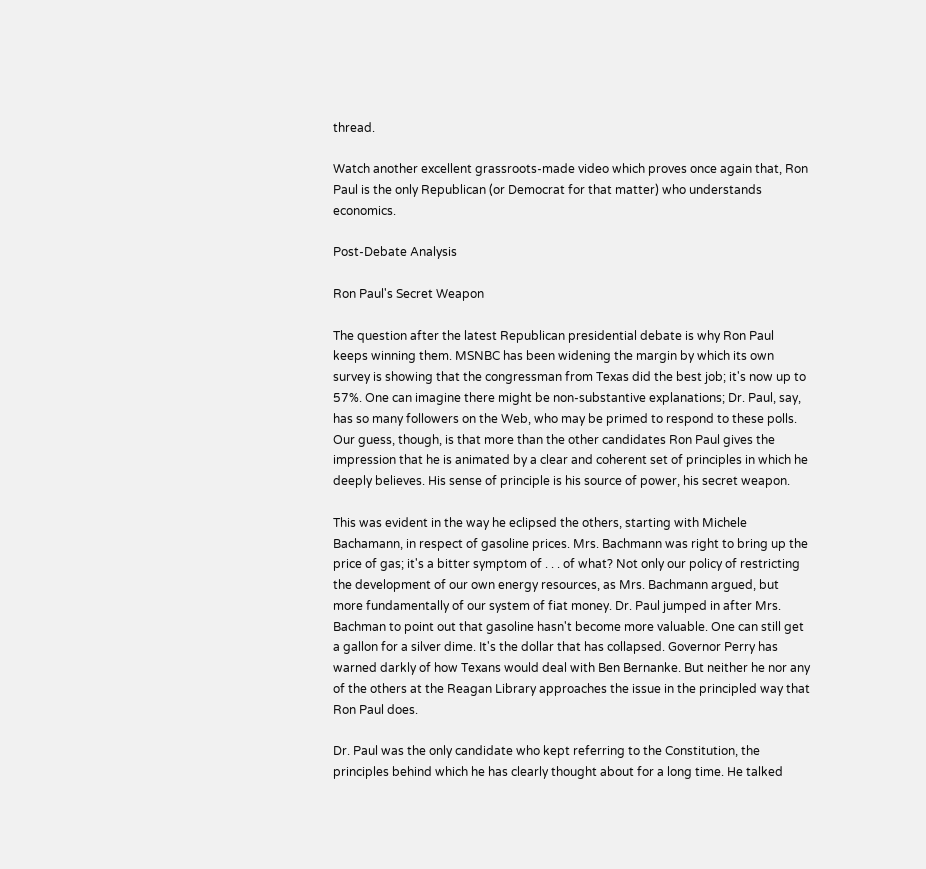thread.

Watch another excellent grassroots-made video which proves once again that, Ron Paul is the only Republican (or Democrat for that matter) who understands economics.

Post-Debate Analysis

Ron Paul's Secret Weapon

The question after the latest Republican presidential debate is why Ron Paul keeps winning them. MSNBC has been widening the margin by which its own survey is showing that the congressman from Texas did the best job; it's now up to 57%. One can imagine there might be non-substantive explanations; Dr. Paul, say, has so many followers on the Web, who may be primed to respond to these polls. Our guess, though, is that more than the other candidates Ron Paul gives the impression that he is animated by a clear and coherent set of principles in which he deeply believes. His sense of principle is his source of power, his secret weapon.

This was evident in the way he eclipsed the others, starting with Michele Bachamann, in respect of gasoline prices. Mrs. Bachmann was right to bring up the price of gas; it's a bitter symptom of . . . of what? Not only our policy of restricting the development of our own energy resources, as Mrs. Bachmann argued, but more fundamentally of our system of fiat money. Dr. Paul jumped in after Mrs. Bachman to point out that gasoline hasn't become more valuable. One can still get a gallon for a silver dime. It's the dollar that has collapsed. Governor Perry has warned darkly of how Texans would deal with Ben Bernanke. But neither he nor any of the others at the Reagan Library approaches the issue in the principled way that Ron Paul does.

Dr. Paul was the only candidate who kept referring to the Constitution, the principles behind which he has clearly thought about for a long time. He talked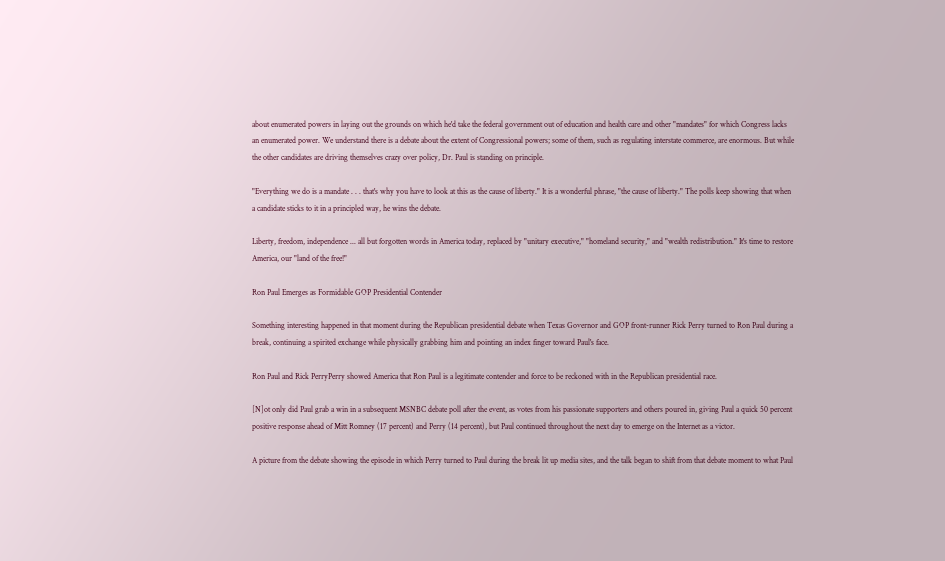about enumerated powers in laying out the grounds on which he'd take the federal government out of education and health care and other "mandates" for which Congress lacks an enumerated power. We understand there is a debate about the extent of Congressional powers; some of them, such as regulating interstate commerce, are enormous. But while the other candidates are driving themselves crazy over policy, Dr. Paul is standing on principle.

"Everything we do is a mandate . . . that's why you have to look at this as the cause of liberty." It is a wonderful phrase, "the cause of liberty." The polls keep showing that when a candidate sticks to it in a principled way, he wins the debate.

Liberty, freedom, independence ... all but forgotten words in America today, replaced by "unitary executive," "homeland security," and "wealth redistribution." It's time to restore America, our "land of the free!"

Ron Paul Emerges as Formidable GOP Presidential Contender

Something interesting happened in that moment during the Republican presidential debate when Texas Governor and GOP front-runner Rick Perry turned to Ron Paul during a break, continuing a spirited exchange while physically grabbing him and pointing an index finger toward Paul's face.

Ron Paul and Rick PerryPerry showed America that Ron Paul is a legitimate contender and force to be reckoned with in the Republican presidential race.

[N]ot only did Paul grab a win in a subsequent MSNBC debate poll after the event, as votes from his passionate supporters and others poured in, giving Paul a quick 50 percent positive response ahead of Mitt Romney (17 percent) and Perry (14 percent), but Paul continued throughout the next day to emerge on the Internet as a victor.

A picture from the debate showing the episode in which Perry turned to Paul during the break lit up media sites, and the talk began to shift from that debate moment to what Paul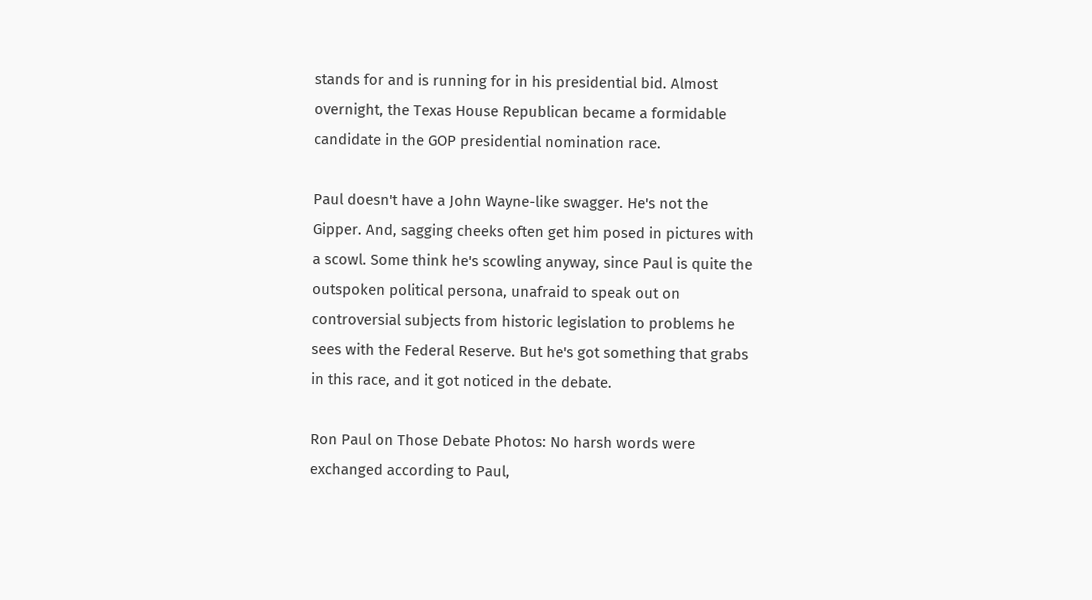stands for and is running for in his presidential bid. Almost overnight, the Texas House Republican became a formidable candidate in the GOP presidential nomination race.

Paul doesn't have a John Wayne-like swagger. He's not the Gipper. And, sagging cheeks often get him posed in pictures with a scowl. Some think he's scowling anyway, since Paul is quite the outspoken political persona, unafraid to speak out on controversial subjects from historic legislation to problems he sees with the Federal Reserve. But he's got something that grabs in this race, and it got noticed in the debate.

Ron Paul on Those Debate Photos: No harsh words were exchanged according to Paul,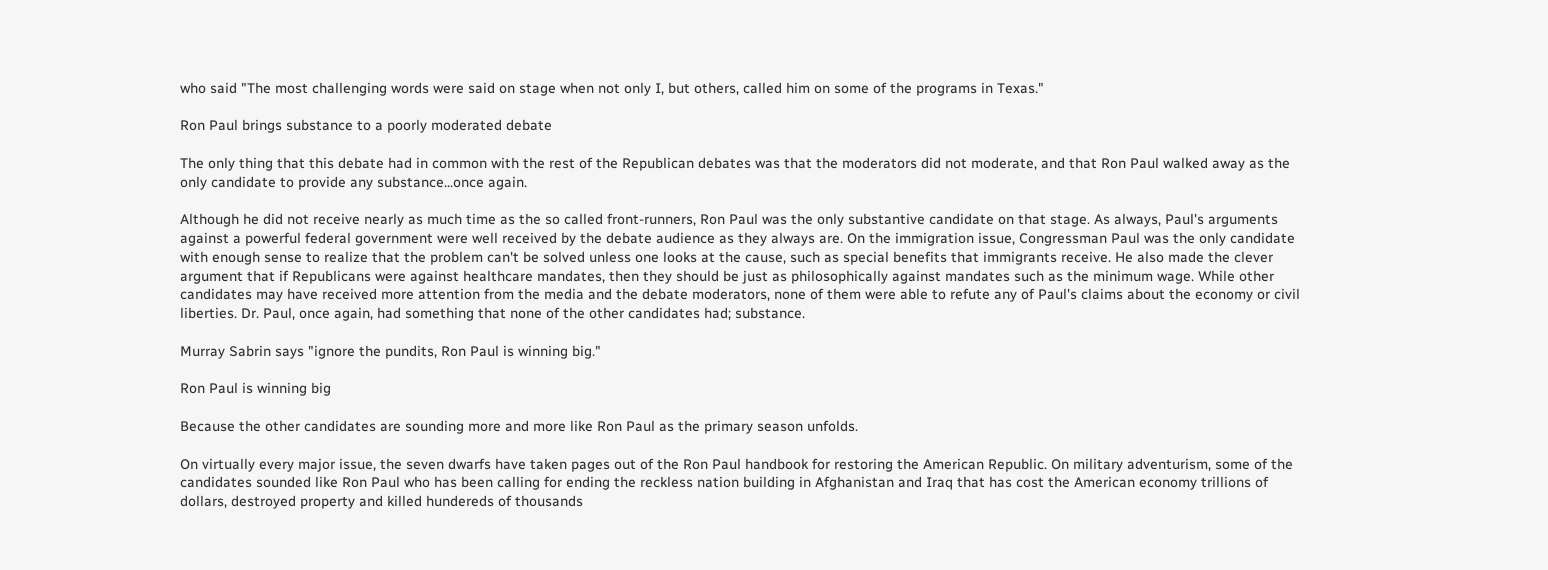who said "The most challenging words were said on stage when not only I, but others, called him on some of the programs in Texas."

Ron Paul brings substance to a poorly moderated debate

The only thing that this debate had in common with the rest of the Republican debates was that the moderators did not moderate, and that Ron Paul walked away as the only candidate to provide any substance...once again.

Although he did not receive nearly as much time as the so called front-runners, Ron Paul was the only substantive candidate on that stage. As always, Paul's arguments against a powerful federal government were well received by the debate audience as they always are. On the immigration issue, Congressman Paul was the only candidate with enough sense to realize that the problem can't be solved unless one looks at the cause, such as special benefits that immigrants receive. He also made the clever argument that if Republicans were against healthcare mandates, then they should be just as philosophically against mandates such as the minimum wage. While other candidates may have received more attention from the media and the debate moderators, none of them were able to refute any of Paul's claims about the economy or civil liberties. Dr. Paul, once again, had something that none of the other candidates had; substance.

Murray Sabrin says "ignore the pundits, Ron Paul is winning big."

Ron Paul is winning big

Because the other candidates are sounding more and more like Ron Paul as the primary season unfolds.

On virtually every major issue, the seven dwarfs have taken pages out of the Ron Paul handbook for restoring the American Republic. On military adventurism, some of the candidates sounded like Ron Paul who has been calling for ending the reckless nation building in Afghanistan and Iraq that has cost the American economy trillions of dollars, destroyed property and killed hundereds of thousands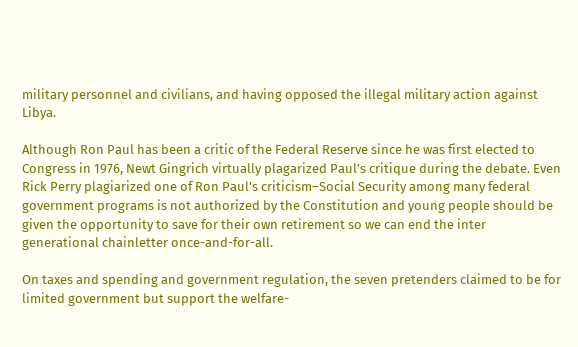military personnel and civilians, and having opposed the illegal military action against Libya.

Although Ron Paul has been a critic of the Federal Reserve since he was first elected to Congress in 1976, Newt Gingrich virtually plagarized Paul’s critique during the debate. Even Rick Perry plagiarized one of Ron Paul's criticism–Social Security among many federal government programs is not authorized by the Constitution and young people should be given the opportunity to save for their own retirement so we can end the inter generational chainletter once-and-for-all.

On taxes and spending and government regulation, the seven pretenders claimed to be for limited government but support the welfare-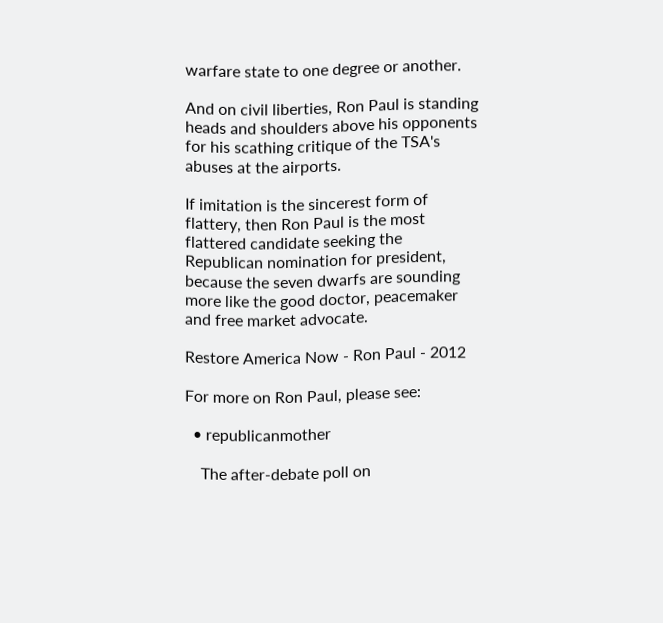warfare state to one degree or another.

And on civil liberties, Ron Paul is standing heads and shoulders above his opponents for his scathing critique of the TSA's abuses at the airports.

If imitation is the sincerest form of flattery, then Ron Paul is the most flattered candidate seeking the Republican nomination for president, because the seven dwarfs are sounding more like the good doctor, peacemaker and free market advocate.

Restore America Now - Ron Paul - 2012

For more on Ron Paul, please see:

  • republicanmother

    The after-debate poll on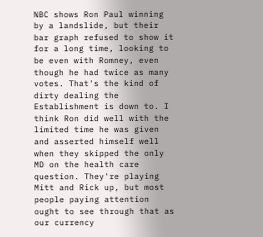NBC shows Ron Paul winning by a landslide, but their bar graph refused to show it for a long time, looking to be even with Romney, even though he had twice as many votes. That's the kind of dirty dealing the Establishment is down to. I think Ron did well with the limited time he was given and asserted himself well when they skipped the only MD on the health care question. They're playing Mitt and Rick up, but most people paying attention ought to see through that as our currency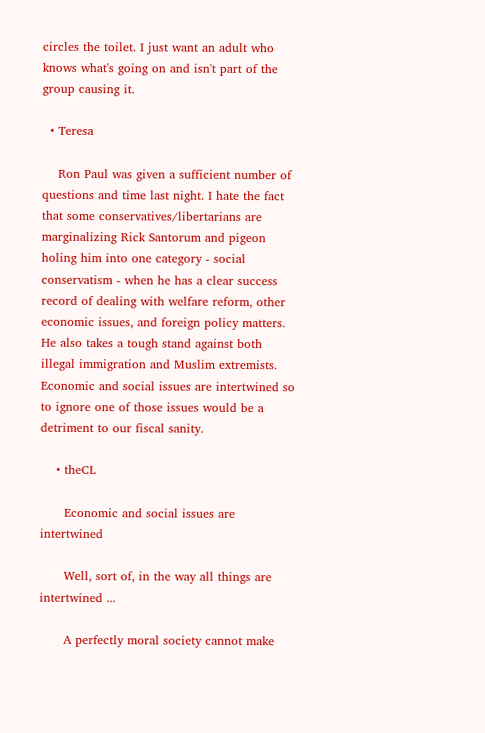circles the toilet. I just want an adult who knows what's going on and isn't part of the group causing it.

  • Teresa

    Ron Paul was given a sufficient number of questions and time last night. I hate the fact that some conservatives/libertarians are marginalizing Rick Santorum and pigeon holing him into one category - social conservatism - when he has a clear success record of dealing with welfare reform, other economic issues, and foreign policy matters. He also takes a tough stand against both illegal immigration and Muslim extremists. Economic and social issues are intertwined so to ignore one of those issues would be a detriment to our fiscal sanity.

    • theCL

      Economic and social issues are intertwined

      Well, sort of, in the way all things are intertwined ...

      A perfectly moral society cannot make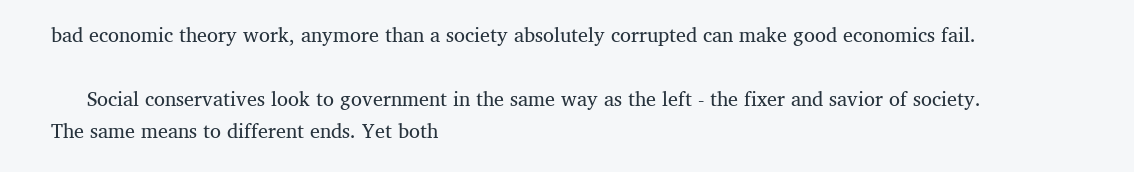bad economic theory work, anymore than a society absolutely corrupted can make good economics fail.

      Social conservatives look to government in the same way as the left - the fixer and savior of society. The same means to different ends. Yet both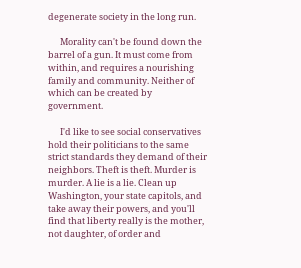degenerate society in the long run.

      Morality can't be found down the barrel of a gun. It must come from within, and requires a nourishing family and community. Neither of which can be created by government.

      I'd like to see social conservatives hold their politicians to the same strict standards they demand of their neighbors. Theft is theft. Murder is murder. A lie is a lie. Clean up Washington, your state capitols, and take away their powers, and you'll find that liberty really is the mother, not daughter, of order and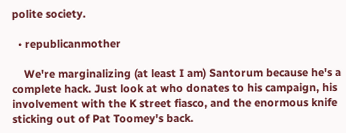polite society.

  • republicanmother

    We're marginalizing (at least I am) Santorum because he's a complete hack. Just look at who donates to his campaign, his involvement with the K street fiasco, and the enormous knife sticking out of Pat Toomey's back.